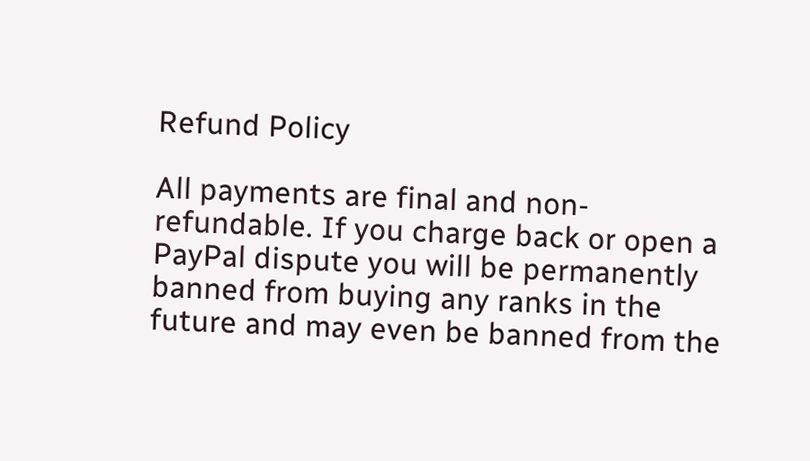Refund Policy

All payments are final and non-refundable. If you charge back or open a PayPal dispute you will be permanently banned from buying any ranks in the future and may even be banned from the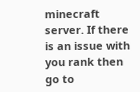minecraft server. If there is an issue with you rank then go to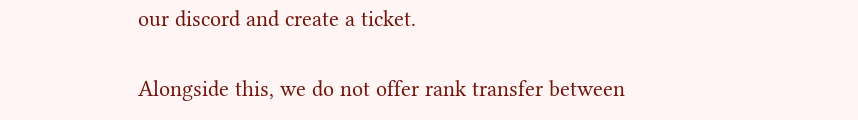our discord and create a ticket.

Alongside this, we do not offer rank transfer between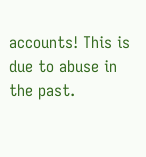accounts! This is due to abuse in the past.